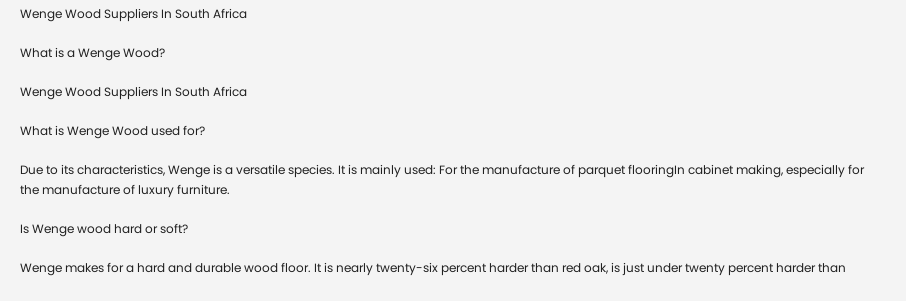Wenge Wood Suppliers In South Africa

What is a Wenge Wood?

Wenge Wood Suppliers In South Africa

What is Wenge Wood used for?

Due to its characteristics, Wenge is a versatile species. It is mainly used: For the manufacture of parquet flooringIn cabinet making, especially for the manufacture of luxury furniture.

Is Wenge wood hard or soft?

Wenge makes for a hard and durable wood floor. It is nearly twenty-six percent harder than red oak, is just under twenty percent harder than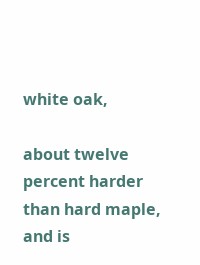white oak,

about twelve percent harder than hard maple, and is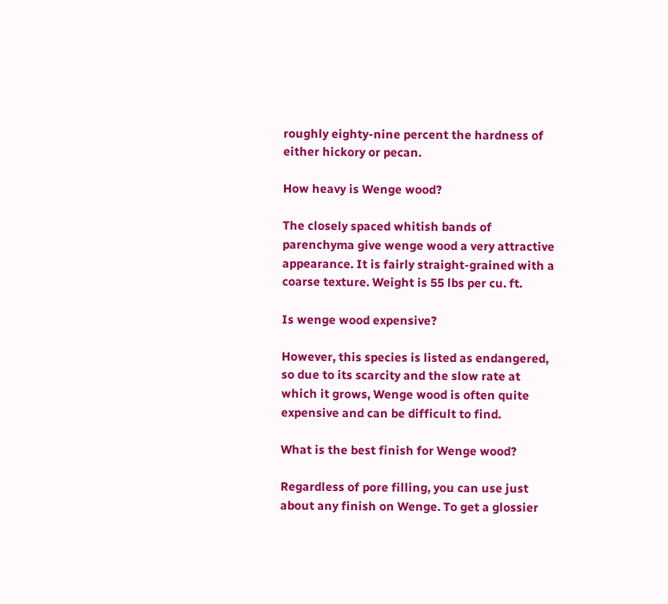roughly eighty-nine percent the hardness of either hickory or pecan.

How heavy is Wenge wood?

The closely spaced whitish bands of parenchyma give wenge wood a very attractive appearance. It is fairly straight-grained with a coarse texture. Weight is 55 lbs per cu. ft.

Is wenge wood expensive?

However, this species is listed as endangered, so due to its scarcity and the slow rate at which it grows, Wenge wood is often quite expensive and can be difficult to find.

What is the best finish for Wenge wood?

Regardless of pore filling, you can use just about any finish on Wenge. To get a glossier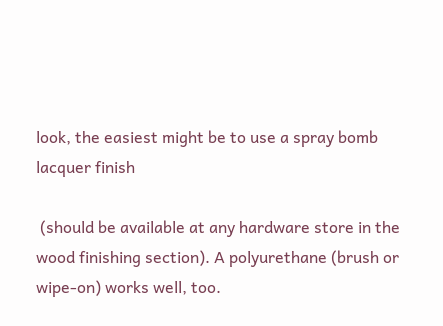look, the easiest might be to use a spray bomb lacquer finish

 (should be available at any hardware store in the wood finishing section). A polyurethane (brush or wipe-on) works well, too.